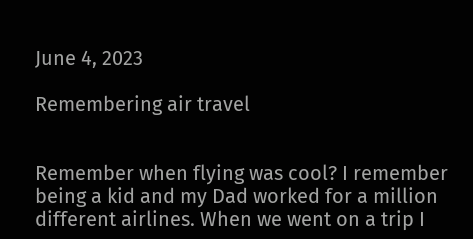June 4, 2023

Remembering air travel


Remember when flying was cool? I remember being a kid and my Dad worked for a million different airlines. When we went on a trip I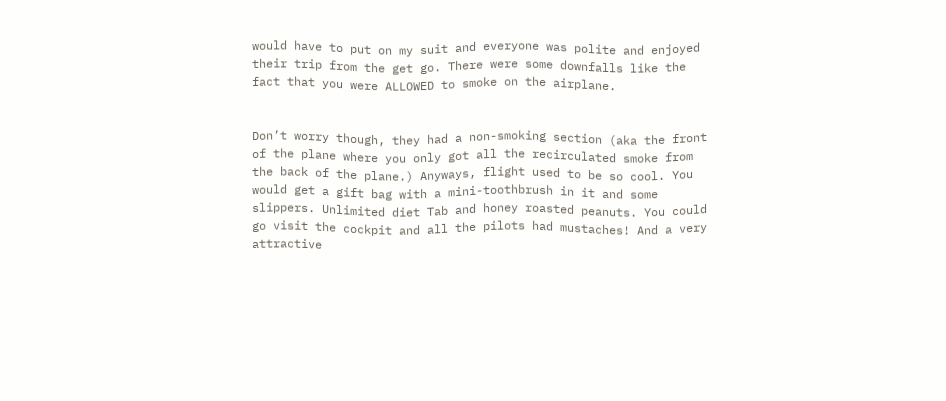would have to put on my suit and everyone was polite and enjoyed their trip from the get go. There were some downfalls like the fact that you were ALLOWED to smoke on the airplane.


Don’t worry though, they had a non-smoking section (aka the front of the plane where you only got all the recirculated smoke from the back of the plane.) Anyways, flight used to be so cool. You would get a gift bag with a mini-toothbrush in it and some slippers. Unlimited diet Tab and honey roasted peanuts. You could go visit the cockpit and all the pilots had mustaches! And a very attractive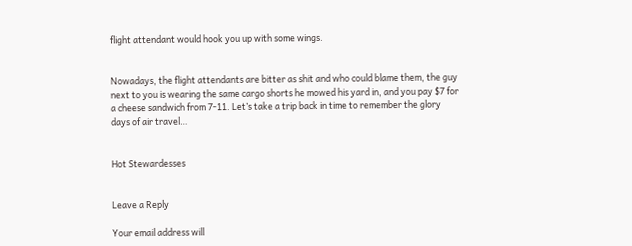flight attendant would hook you up with some wings.


Nowadays, the flight attendants are bitter as shit and who could blame them, the guy next to you is wearing the same cargo shorts he mowed his yard in, and you pay $7 for a cheese sandwich from 7-11. Let’s take a trip back in time to remember the glory days of air travel…


Hot Stewardesses


Leave a Reply

Your email address will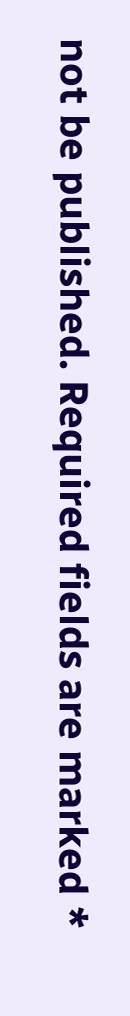not be published. Required fields are marked *